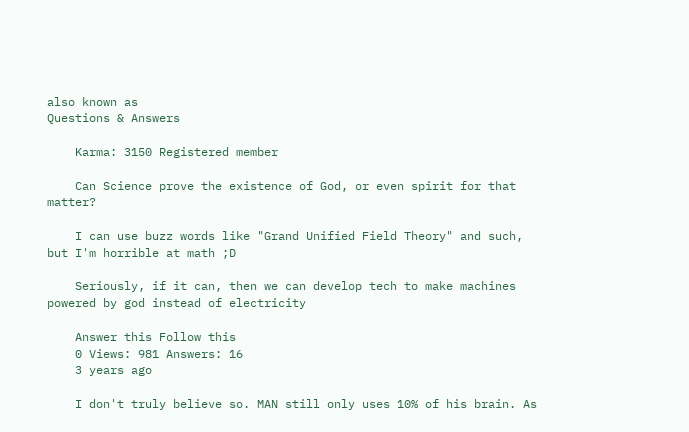also known as
Questions & Answers

    Karma: 3150 Registered member

    Can Science prove the existence of God, or even spirit for that matter?

    I can use buzz words like "Grand Unified Field Theory" and such, but I'm horrible at math ;D

    Seriously, if it can, then we can develop tech to make machines powered by god instead of electricity

    Answer this Follow this
    0 Views: 981 Answers: 16
    3 years ago

    I don't truly believe so. MAN still only uses 10% of his brain. As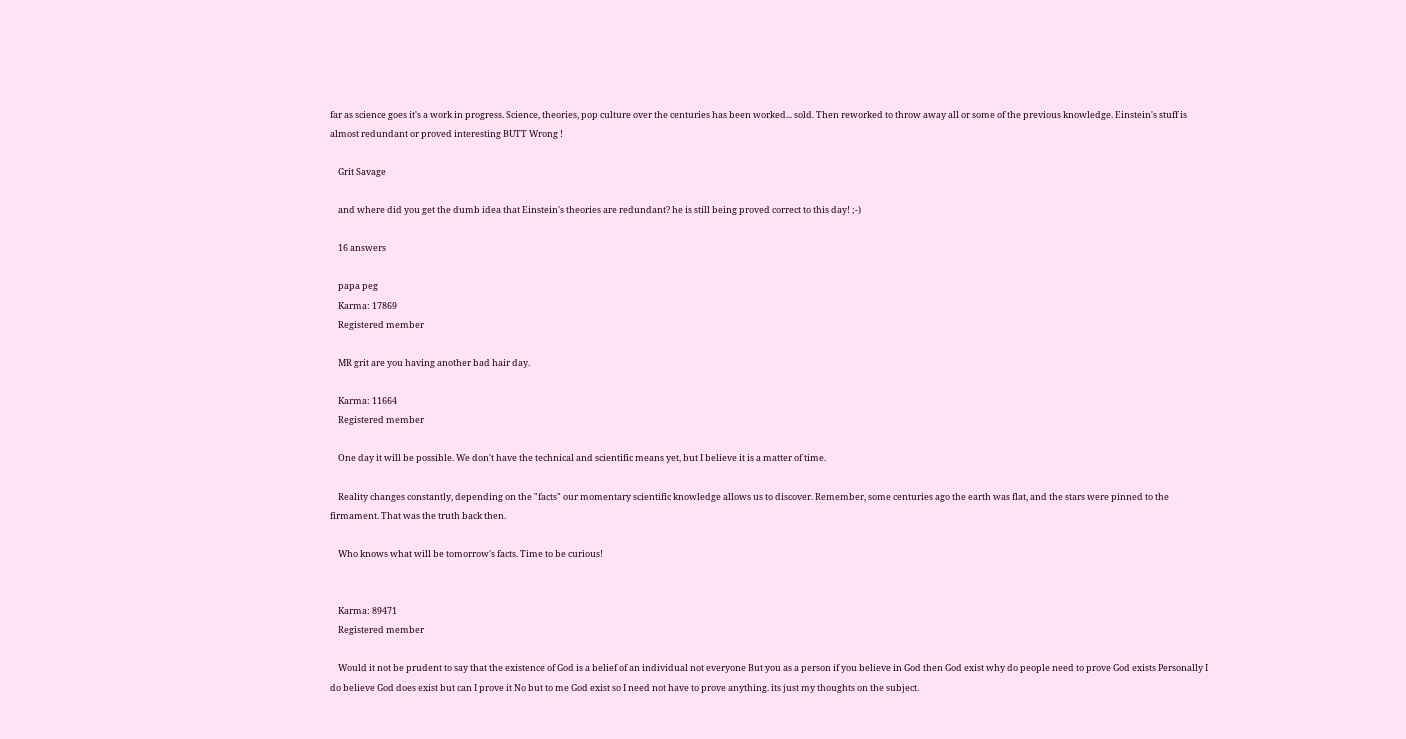far as science goes it's a work in progress. Science, theories, pop culture over the centuries has been worked... sold. Then reworked to throw away all or some of the previous knowledge. Einstein's stuff is almost redundant or proved interesting BUTT Wrong !

    Grit Savage

    and where did you get the dumb idea that Einstein's theories are redundant? he is still being proved correct to this day! ;-)

    16 answers

    papa peg
    Karma: 17869
    Registered member

    MR grit are you having another bad hair day.

    Karma: 11664
    Registered member

    One day it will be possible. We don't have the technical and scientific means yet, but I believe it is a matter of time.

    Reality changes constantly, depending on the "facts" our momentary scientific knowledge allows us to discover. Remember, some centuries ago the earth was flat, and the stars were pinned to the firmament. That was the truth back then.

    Who knows what will be tomorrow's facts. Time to be curious!


    Karma: 89471
    Registered member

    Would it not be prudent to say that the existence of God is a belief of an individual not everyone But you as a person if you believe in God then God exist why do people need to prove God exists Personally I do believe God does exist but can I prove it No but to me God exist so I need not have to prove anything. its just my thoughts on the subject.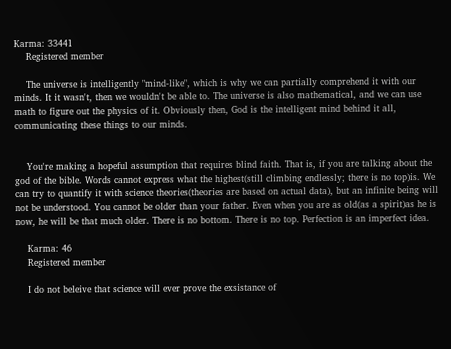Karma: 33441
    Registered member

    The universe is intelligently "mind-like", which is why we can partially comprehend it with our minds. It it wasn't, then we wouldn't be able to. The universe is also mathematical, and we can use math to figure out the physics of it. Obviously then, God is the intelligent mind behind it all, communicating these things to our minds.


    You're making a hopeful assumption that requires blind faith. That is, if you are talking about the god of the bible. Words cannot express what the highest(still climbing endlessly; there is no top)is. We can try to quantify it with science theories(theories are based on actual data), but an infinite being will not be understood. You cannot be older than your father. Even when you are as old(as a spirit)as he is now, he will be that much older. There is no bottom. There is no top. Perfection is an imperfect idea.

    Karma: 46
    Registered member

    I do not beleive that science will ever prove the exsistance of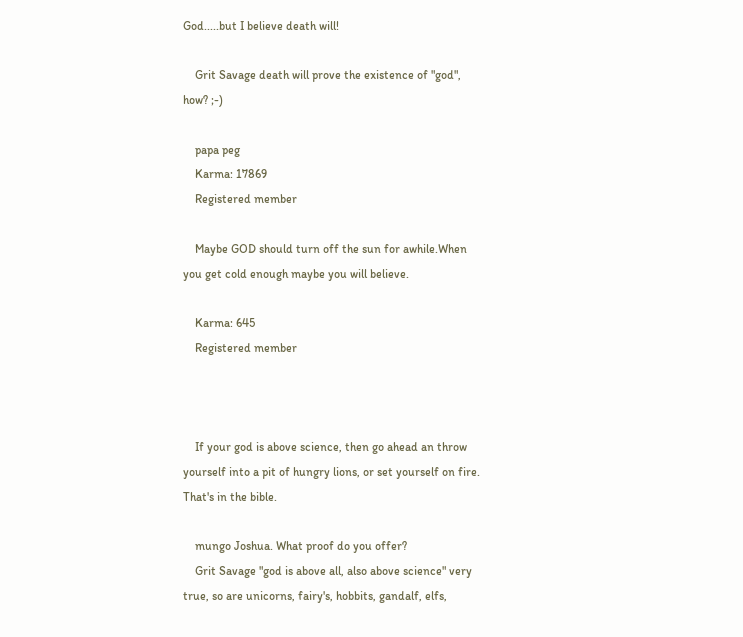God.....but I believe death will!

    Grit Savage death will prove the existence of "god", how? ;-)

    papa peg
    Karma: 17869
    Registered member

    Maybe GOD should turn off the sun for awhile.When you get cold enough maybe you will believe.

    Karma: 645
    Registered member



    If your god is above science, then go ahead an throw yourself into a pit of hungry lions, or set yourself on fire. That's in the bible.

    mungo Joshua. What proof do you offer?
    Grit Savage "god is above all, also above science" very true, so are unicorns, fairy's, hobbits, gandalf, elfs,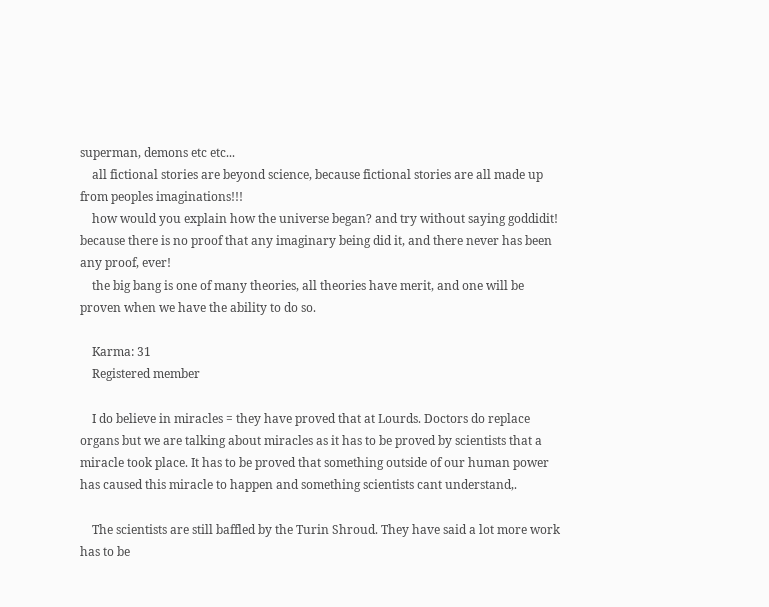superman, demons etc etc...
    all fictional stories are beyond science, because fictional stories are all made up from peoples imaginations!!!
    how would you explain how the universe began? and try without saying goddidit! because there is no proof that any imaginary being did it, and there never has been any proof, ever!
    the big bang is one of many theories, all theories have merit, and one will be proven when we have the ability to do so.

    Karma: 31
    Registered member

    I do believe in miracles = they have proved that at Lourds. Doctors do replace organs but we are talking about miracles as it has to be proved by scientists that a miracle took place. It has to be proved that something outside of our human power has caused this miracle to happen and something scientists cant understand,.

    The scientists are still baffled by the Turin Shroud. They have said a lot more work has to be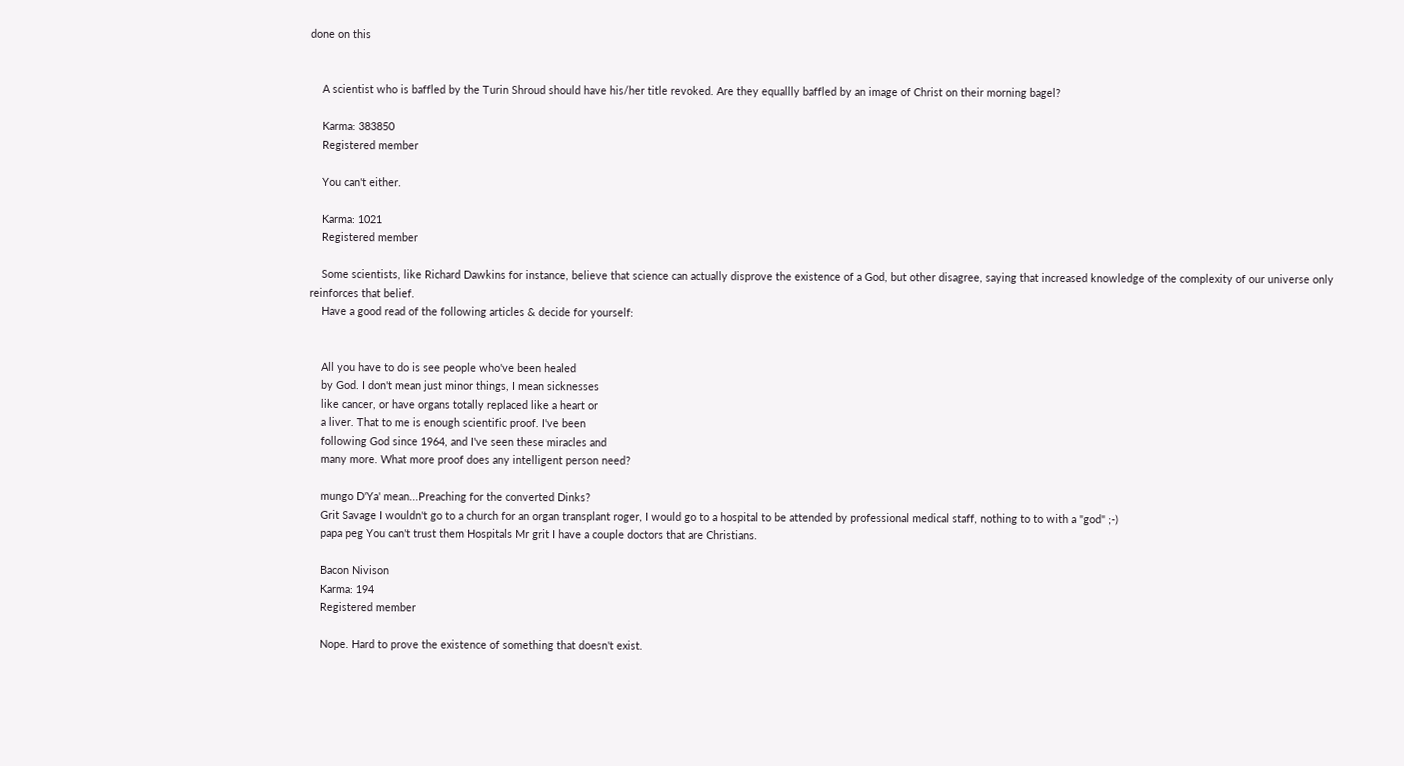done on this


    A scientist who is baffled by the Turin Shroud should have his/her title revoked. Are they equallly baffled by an image of Christ on their morning bagel?

    Karma: 383850
    Registered member

    You can't either.

    Karma: 1021
    Registered member

    Some scientists, like Richard Dawkins for instance, believe that science can actually disprove the existence of a God, but other disagree, saying that increased knowledge of the complexity of our universe only reinforces that belief.
    Have a good read of the following articles & decide for yourself:


    All you have to do is see people who've been healed
    by God. I don't mean just minor things, I mean sicknesses
    like cancer, or have organs totally replaced like a heart or
    a liver. That to me is enough scientific proof. I've been
    following God since 1964, and I've seen these miracles and
    many more. What more proof does any intelligent person need?

    mungo D'Ya' mean...Preaching for the converted Dinks?
    Grit Savage I wouldn't go to a church for an organ transplant roger, I would go to a hospital to be attended by professional medical staff, nothing to to with a "god" ;-)
    papa peg You can't trust them Hospitals Mr grit I have a couple doctors that are Christians.

    Bacon Nivison
    Karma: 194
    Registered member

    Nope. Hard to prove the existence of something that doesn't exist.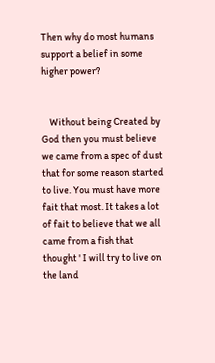Then why do most humans support a belief in some higher power?


    Without being Created by God then you must believe we came from a spec of dust that for some reason started to live. You must have more fait that most. It takes a lot of fait to believe that we all came from a fish that thought ' I will try to live on the land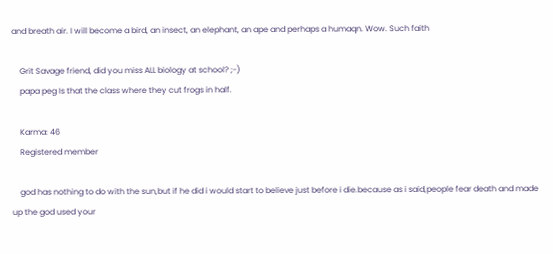and breath air. I will become a bird, an insect, an elephant, an ape and perhaps a humaqn. Wow. Such faith

    Grit Savage friend, did you miss ALL biology at school? ;-)
    papa peg Is that the class where they cut frogs in half.

    Karma: 46
    Registered member

    god has nothing to do with the sun,but if he did i would start to believe just before i die.because as i said,people fear death and made up the god used your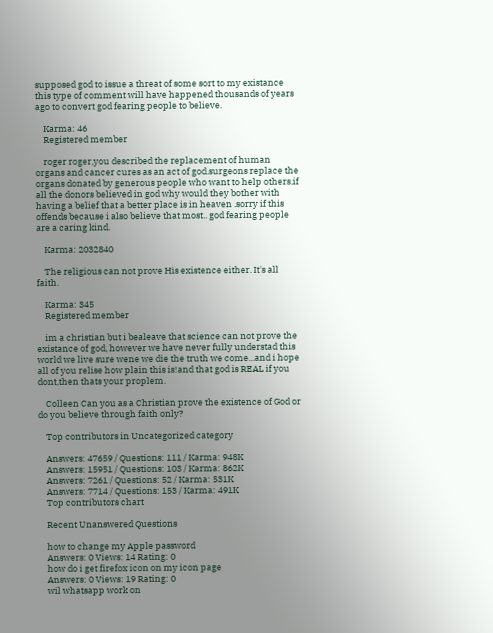supposed god to issue a threat of some sort to my existance this type of comment will have happened thousands of years ago to convert god fearing people to believe.

    Karma: 46
    Registered member

    roger roger,you described the replacement of human organs and cancer cures as an act of god.surgeons replace the organs donated by generous people who want to help others.if all the donors believed in god why would they bother with having a belief that a better place is in heaven .sorry if this offends because i also believe that most.. god fearing people are a caring kind.

    Karma: 2032840

    The religious can not prove His existence either. It's all faith.

    Karma: 345
    Registered member

    im a christian but i bealeave that science can not prove the existance of god, however we have never fully understad this world we live sure wene we die the truth we come...and i hope all of you relise how plain this is!and that god is REAL if you dont,then thats your proplem.

    Colleen Can you as a Christian prove the existence of God or do you believe through faith only?

    Top contributors in Uncategorized category

    Answers: 47659 / Questions: 111 / Karma: 948K
    Answers: 15951 / Questions: 103 / Karma: 862K
    Answers: 7261 / Questions: 52 / Karma: 531K
    Answers: 7714 / Questions: 153 / Karma: 491K
    Top contributors chart

    Recent Unanswered Questions

    how to change my Apple password
    Answers: 0 Views: 14 Rating: 0
    how do i get firefox icon on my icon page
    Answers: 0 Views: 19 Rating: 0
    wil whatsapp work on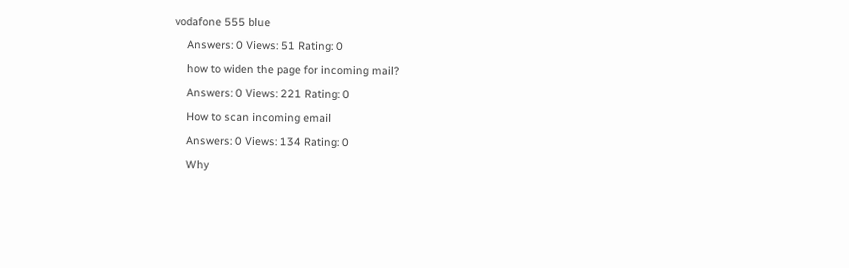vodafone 555 blue
    Answers: 0 Views: 51 Rating: 0
    how to widen the page for incoming mail?
    Answers: 0 Views: 221 Rating: 0
    How to scan incoming email
    Answers: 0 Views: 134 Rating: 0
    Why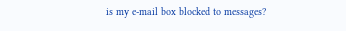is my e-mail box blocked to messages?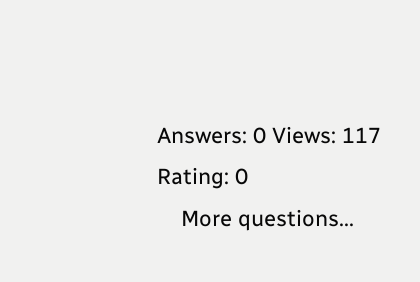Answers: 0 Views: 117 Rating: 0
    More questions...